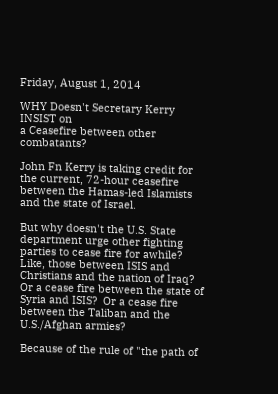Friday, August 1, 2014

WHY Doesn't Secretary Kerry INSIST on
a Ceasefire between other combatants?

John Fn Kerry is taking credit for the current, 72-hour ceasefire between the Hamas-led Islamists and the state of Israel.

But why doesn't the U.S. State department urge other fighting parties to cease fire for awhile?
Like, those between ISIS and Christians and the nation of Iraq?  Or a cease fire between the state of Syria and ISIS?  Or a cease fire between the Taliban and the U.S./Afghan armies?

Because of the rule of "the path of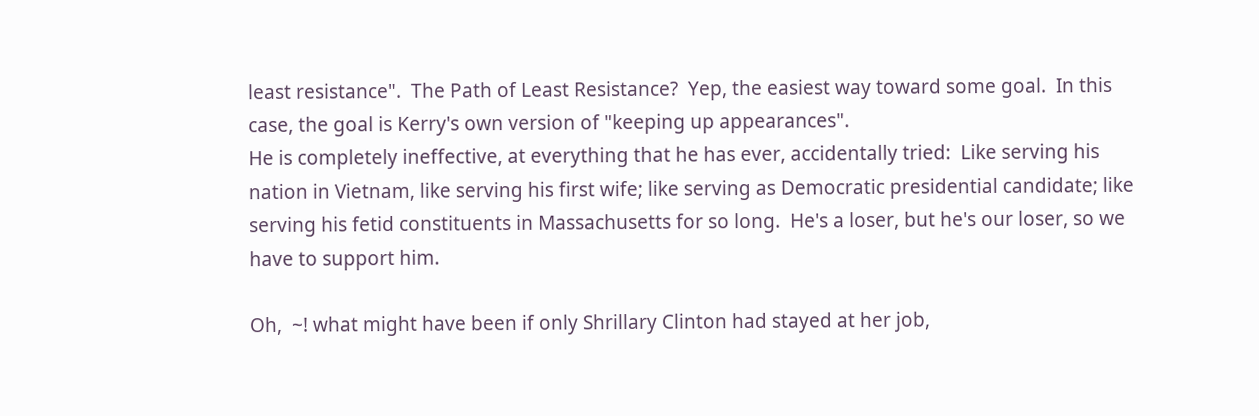least resistance".  The Path of Least Resistance?  Yep, the easiest way toward some goal.  In this case, the goal is Kerry's own version of "keeping up appearances".
He is completely ineffective, at everything that he has ever, accidentally tried:  Like serving his nation in Vietnam, like serving his first wife; like serving as Democratic presidential candidate; like serving his fetid constituents in Massachusetts for so long.  He's a loser, but he's our loser, so we have to support him.

Oh,  ~! what might have been if only Shrillary Clinton had stayed at her job,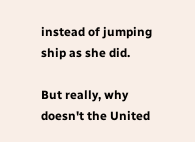instead of jumping ship as she did.

But really, why doesn't the United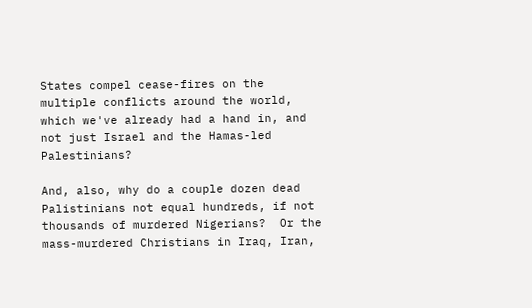States compel cease-fires on the multiple conflicts around the world, which we've already had a hand in, and not just Israel and the Hamas-led Palestinians?

And, also, why do a couple dozen dead Palistinians not equal hundreds, if not thousands of murdered Nigerians?  Or the mass-murdered Christians in Iraq, Iran,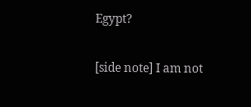Egypt?

[side note] I am not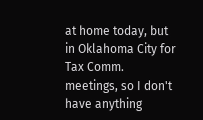at home today, but in Oklahoma City for Tax Comm.
meetings, so I don't have anything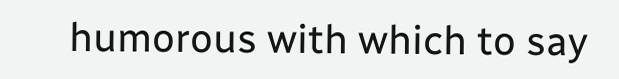humorous with which to say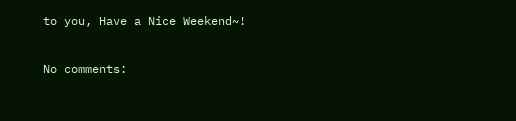to you, Have a Nice Weekend~!

No comments: